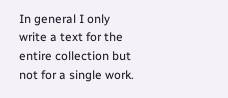In general I only write a text for the entire collection but not for a single work.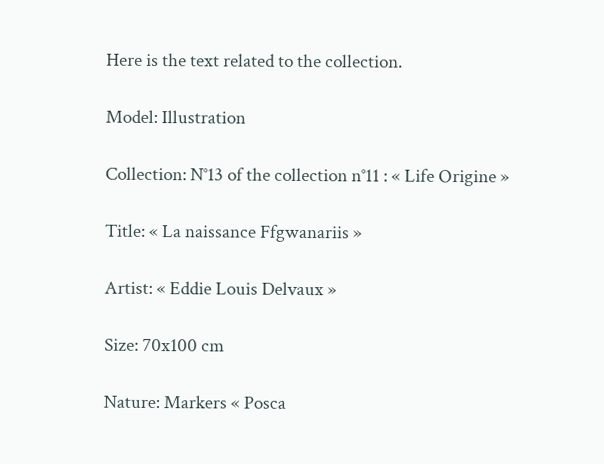Here is the text related to the collection.

Model: Illustration

Collection: N°13 of the collection n°11 : « Life Origine »

Title: « La naissance Ffgwanariis »

Artist: « Eddie Louis Delvaux »

Size: 70x100 cm

Nature: Markers « Posca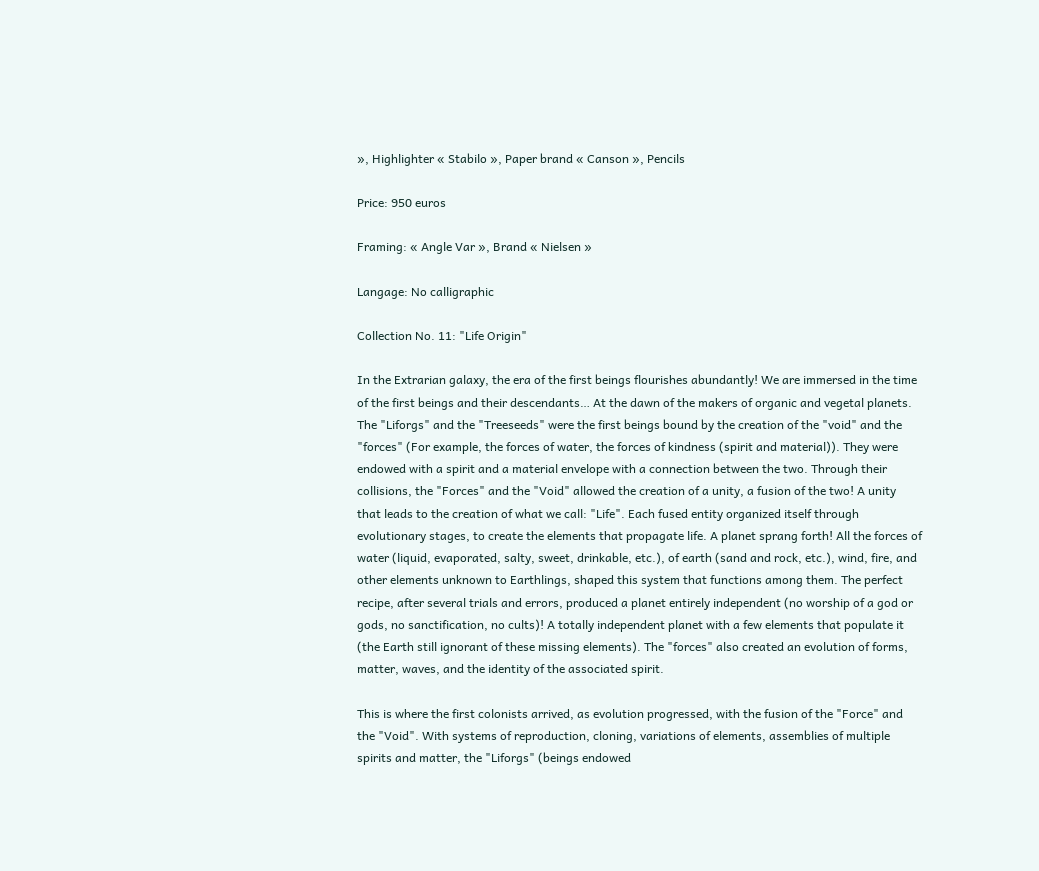», Highlighter « Stabilo », Paper brand « Canson », Pencils

Price: 950 euros

Framing: « Angle Var », Brand « Nielsen »

Langage: No calligraphic

Collection No. 11: "Life Origin"

In the Extrarian galaxy, the era of the first beings flourishes abundantly! We are immersed in the time of the first beings and their descendants… At the dawn of the makers of organic and vegetal planets. The "Liforgs" and the "Treeseeds" were the first beings bound by the creation of the "void" and the "forces" (For example, the forces of water, the forces of kindness (spirit and material)). They were endowed with a spirit and a material envelope with a connection between the two. Through their collisions, the "Forces" and the "Void" allowed the creation of a unity, a fusion of the two! A unity that leads to the creation of what we call: "Life". Each fused entity organized itself through evolutionary stages, to create the elements that propagate life. A planet sprang forth! All the forces of water (liquid, evaporated, salty, sweet, drinkable, etc.), of earth (sand and rock, etc.), wind, fire, and other elements unknown to Earthlings, shaped this system that functions among them. The perfect recipe, after several trials and errors, produced a planet entirely independent (no worship of a god or gods, no sanctification, no cults)! A totally independent planet with a few elements that populate it (the Earth still ignorant of these missing elements). The "forces" also created an evolution of forms, matter, waves, and the identity of the associated spirit.

This is where the first colonists arrived, as evolution progressed, with the fusion of the "Force" and the "Void". With systems of reproduction, cloning, variations of elements, assemblies of multiple spirits and matter, the "Liforgs" (beings endowed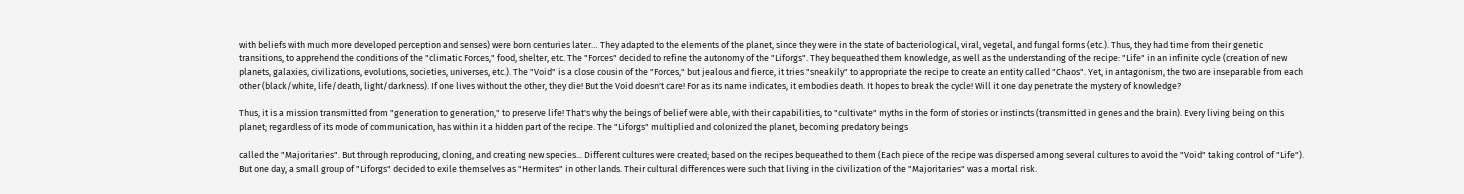with beliefs with much more developed perception and senses) were born centuries later… They adapted to the elements of the planet, since they were in the state of bacteriological, viral, vegetal, and fungal forms (etc.). Thus, they had time from their genetic transitions, to apprehend the conditions of the "climatic Forces," food, shelter, etc. The "Forces" decided to refine the autonomy of the "Liforgs". They bequeathed them knowledge, as well as the understanding of the recipe: "Life" in an infinite cycle (creation of new planets, galaxies, civilizations, evolutions, societies, universes, etc.). The "Void" is a close cousin of the "Forces," but jealous and fierce, it tries "sneakily" to appropriate the recipe to create an entity called "Chaos". Yet, in antagonism, the two are inseparable from each other (black/white, life/death, light/darkness). If one lives without the other, they die! But the Void doesn't care! For as its name indicates, it embodies death. It hopes to break the cycle! Will it one day penetrate the mystery of knowledge?

Thus, it is a mission transmitted from "generation to generation," to preserve life! That's why the beings of belief were able, with their capabilities, to "cultivate" myths in the form of stories or instincts (transmitted in genes and the brain). Every living being on this planet; regardless of its mode of communication, has within it a hidden part of the recipe. The "Liforgs" multiplied and colonized the planet, becoming predatory beings

called the "Majoritaries". But through reproducing, cloning, and creating new species... Different cultures were created; based on the recipes bequeathed to them (Each piece of the recipe was dispersed among several cultures to avoid the "Void" taking control of "Life"). But one day, a small group of "Liforgs" decided to exile themselves as "Hermites" in other lands. Their cultural differences were such that living in the civilization of the "Majoritaries" was a mortal risk.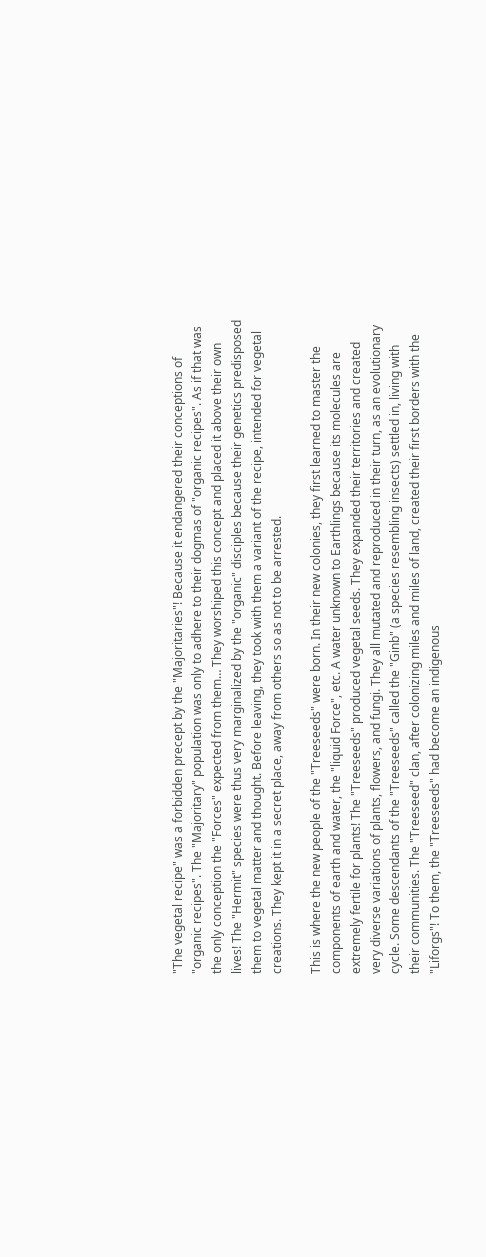"The vegetal recipe" was a forbidden precept by the "Majoritaries"! Because it endangered their conceptions of "organic recipes". The "Majoritary" population was only to adhere to their dogmas of "organic recipes". As if that was the only conception the "Forces" expected from them… They worshiped this concept and placed it above their own lives! The "Hermit" species were thus very marginalized by the "organic" disciples because their genetics predisposed them to vegetal matter and thought. Before leaving, they took with them a variant of the recipe, intended for vegetal creations. They kept it in a secret place, away from others so as not to be arrested.

This is where the new people of the "Treeseeds" were born. In their new colonies, they first learned to master the components of earth and water, the "liquid Force", etc. A water unknown to Earthlings because its molecules are extremely fertile for plants! The "Treeseeds" produced vegetal seeds. They expanded their territories and created very diverse variations of plants, flowers, and fungi. They all mutated and reproduced in their turn, as an evolutionary cycle. Some descendants of the "Treeseeds" called the "Ginb" (a species resembling insects) settled in, living with their communities. The "Treeseed" clan, after colonizing miles and miles of land, created their first borders with the "Liforgs"! To them, the "Treeseeds" had become an indigenous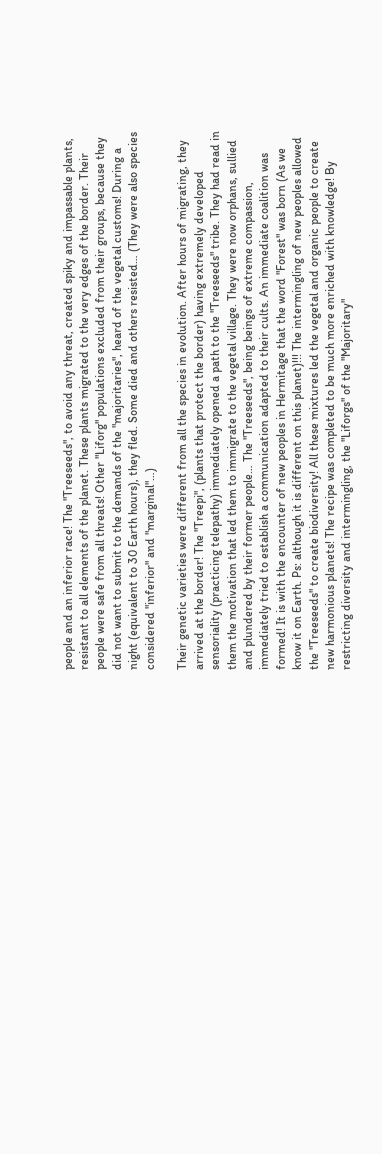people and an inferior race! The "Treeseeds", to avoid any threat, created spiky and impassable plants, resistant to all elements of the planet. These plants migrated to the very edges of the border. Their people were safe from all threats! Other "Liforg" populations excluded from their groups, because they did not want to submit to the demands of the "majoritaries", heard of the vegetal customs! During a night (equivalent to 30 Earth hours), they fled. Some died and others resisted… (They were also species considered "inferior" and "marginal"…)

Their genetic varieties were different from all the species in evolution. After hours of migrating, they arrived at the border! The "Treepi", (plants that protect the border) having extremely developed sensoriality (practicing telepathy) immediately opened a path to the "Treeseeds" tribe. They had read in them the motivation that led them to immigrate to the vegetal village. They were now orphans, sullied and plundered by their former people… The "Treeseeds", being beings of extreme compassion, immediately tried to establish a communication adapted to their cults. An immediate coalition was formed! It is with the encounter of new peoples in Hermitage that the word "Forest" was born (As we know it on Earth. Ps: although it is different on this planet)!!! The intermingling of new peoples allowed the "Treeseeds" to create biodiversity! All these mixtures led the vegetal and organic people to create new harmonious planets! The recipe was completed to be much more enriched with knowledge! By restricting diversity and intermingling, the "Liforgs" of the "Majoritary"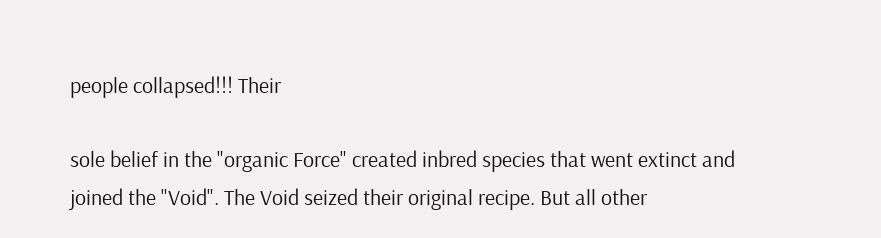people collapsed!!! Their

sole belief in the "organic Force" created inbred species that went extinct and joined the "Void". The Void seized their original recipe. But all other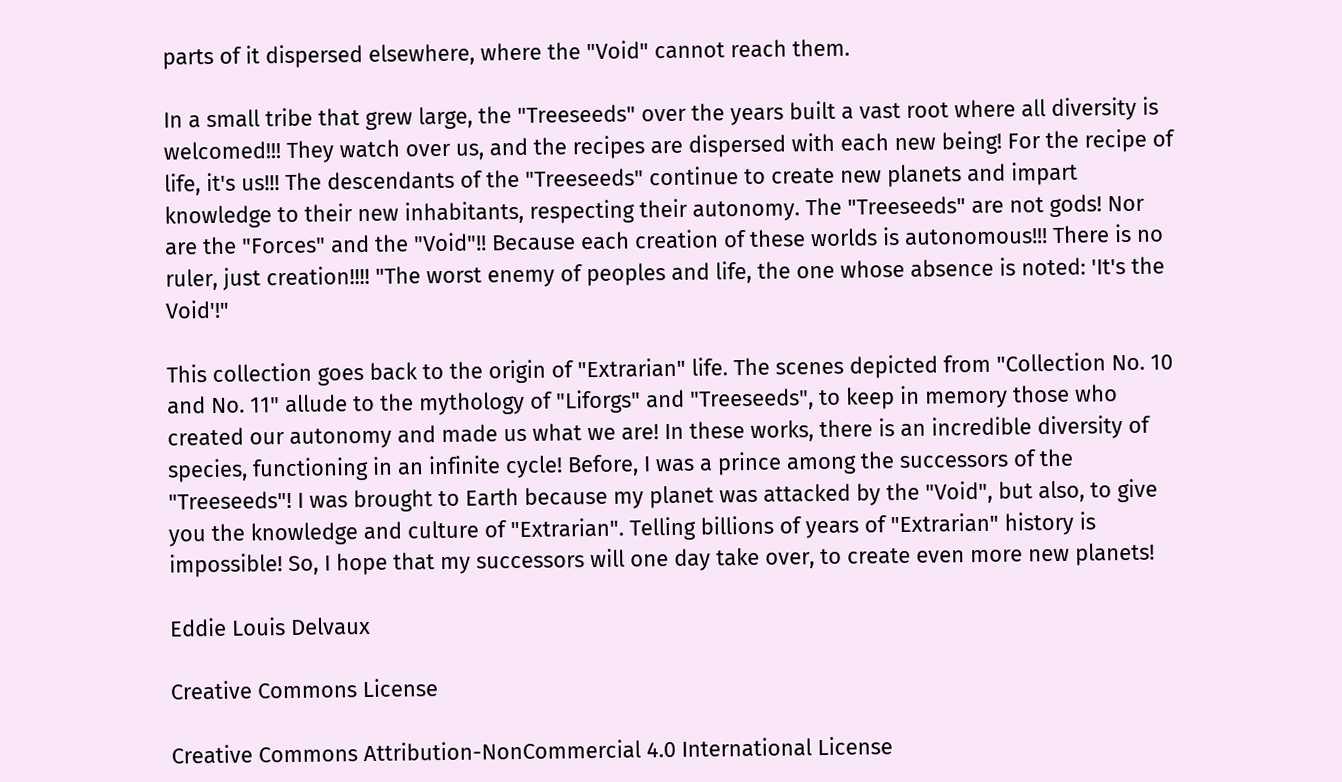parts of it dispersed elsewhere, where the "Void" cannot reach them.

In a small tribe that grew large, the "Treeseeds" over the years built a vast root where all diversity is welcomed!!! They watch over us, and the recipes are dispersed with each new being! For the recipe of life, it's us!!! The descendants of the "Treeseeds" continue to create new planets and impart knowledge to their new inhabitants, respecting their autonomy. The "Treeseeds" are not gods! Nor are the "Forces" and the "Void"!! Because each creation of these worlds is autonomous!!! There is no ruler, just creation!!!! "The worst enemy of peoples and life, the one whose absence is noted: 'It's the Void'!"

This collection goes back to the origin of "Extrarian" life. The scenes depicted from "Collection No. 10 and No. 11" allude to the mythology of "Liforgs" and "Treeseeds", to keep in memory those who created our autonomy and made us what we are! In these works, there is an incredible diversity of species, functioning in an infinite cycle! Before, I was a prince among the successors of the "Treeseeds"! I was brought to Earth because my planet was attacked by the "Void", but also, to give you the knowledge and culture of "Extrarian". Telling billions of years of "Extrarian" history is impossible! So, I hope that my successors will one day take over, to create even more new planets!

Eddie Louis Delvaux

Creative Commons License

Creative Commons Attribution-NonCommercial 4.0 International License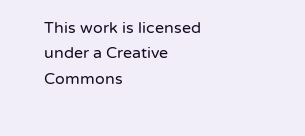This work is licensed under a Creative Commons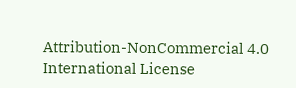Attribution-NonCommercial 4.0 International License